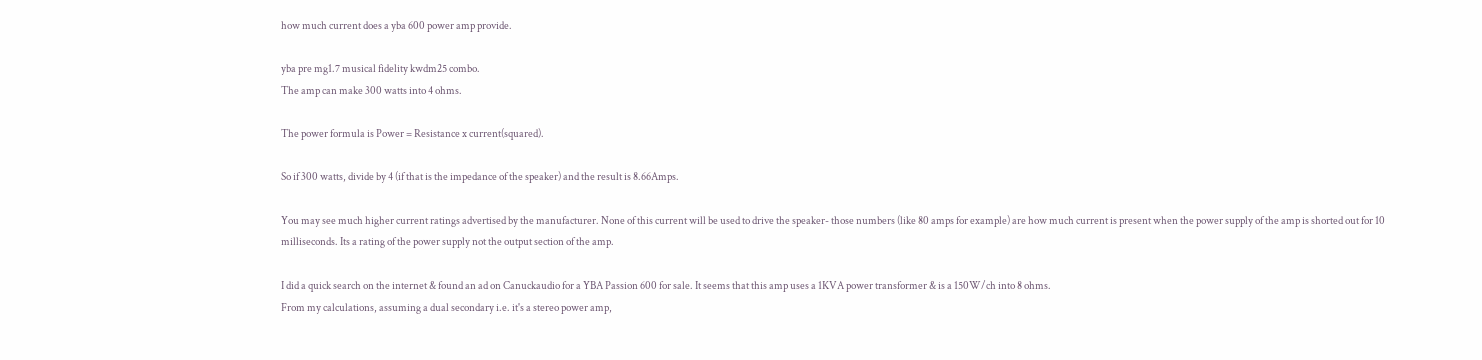how much current does a yba 600 power amp provide.

yba pre mg1.7 musical fidelity kwdm25 combo.
The amp can make 300 watts into 4 ohms.

The power formula is Power = Resistance x current(squared).

So if 300 watts, divide by 4 (if that is the impedance of the speaker) and the result is 8.66Amps.

You may see much higher current ratings advertised by the manufacturer. None of this current will be used to drive the speaker- those numbers (like 80 amps for example) are how much current is present when the power supply of the amp is shorted out for 10 milliseconds. Its a rating of the power supply not the output section of the amp.

I did a quick search on the internet & found an ad on Canuckaudio for a YBA Passion 600 for sale. It seems that this amp uses a 1KVA power transformer & is a 150W/ch into 8 ohms.
From my calculations, assuming a dual secondary i.e. it's a stereo power amp,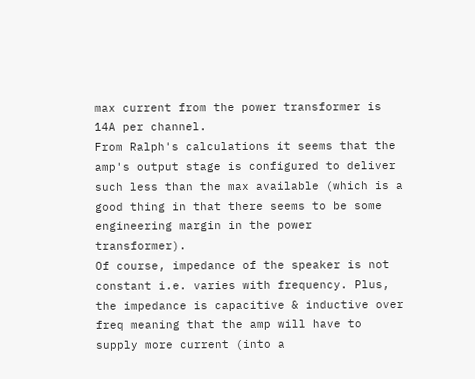max current from the power transformer is 14A per channel.
From Ralph's calculations it seems that the amp's output stage is configured to deliver such less than the max available (which is a good thing in that there seems to be some engineering margin in the power transformer).
Of course, impedance of the speaker is not constant i.e. varies with frequency. Plus, the impedance is capacitive & inductive over freq meaning that the amp will have to supply more current (into a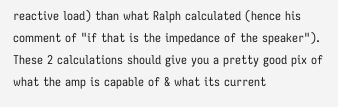reactive load) than what Ralph calculated (hence his comment of "if that is the impedance of the speaker").
These 2 calculations should give you a pretty good pix of what the amp is capable of & what its current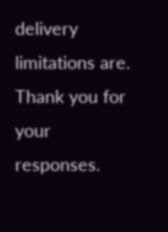delivery limitations are.
Thank you for your responses.